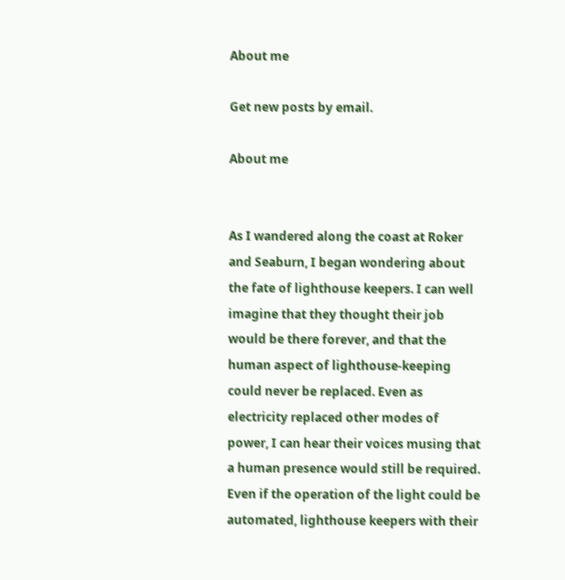About me

Get new posts by email.

About me


As I wandered along the coast at Roker and Seaburn, I began wondering about the fate of lighthouse keepers. I can well imagine that they thought their job would be there forever, and that the human aspect of lighthouse-keeping could never be replaced. Even as electricity replaced other modes of power, I can hear their voices musing that a human presence would still be required. Even if the operation of the light could be automated, lighthouse keepers with their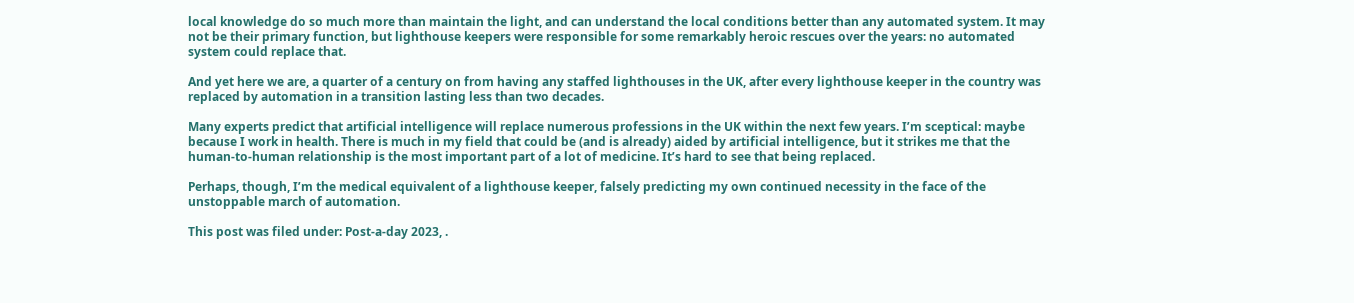local knowledge do so much more than maintain the light, and can understand the local conditions better than any automated system. It may not be their primary function, but lighthouse keepers were responsible for some remarkably heroic rescues over the years: no automated system could replace that.

And yet here we are, a quarter of a century on from having any staffed lighthouses in the UK, after every lighthouse keeper in the country was replaced by automation in a transition lasting less than two decades.

Many experts predict that artificial intelligence will replace numerous professions in the UK within the next few years. I’m sceptical: maybe because I work in health. There is much in my field that could be (and is already) aided by artificial intelligence, but it strikes me that the human-to-human relationship is the most important part of a lot of medicine. It’s hard to see that being replaced.

Perhaps, though, I’m the medical equivalent of a lighthouse keeper, falsely predicting my own continued necessity in the face of the unstoppable march of automation.

This post was filed under: Post-a-day 2023, .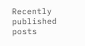Recently published posts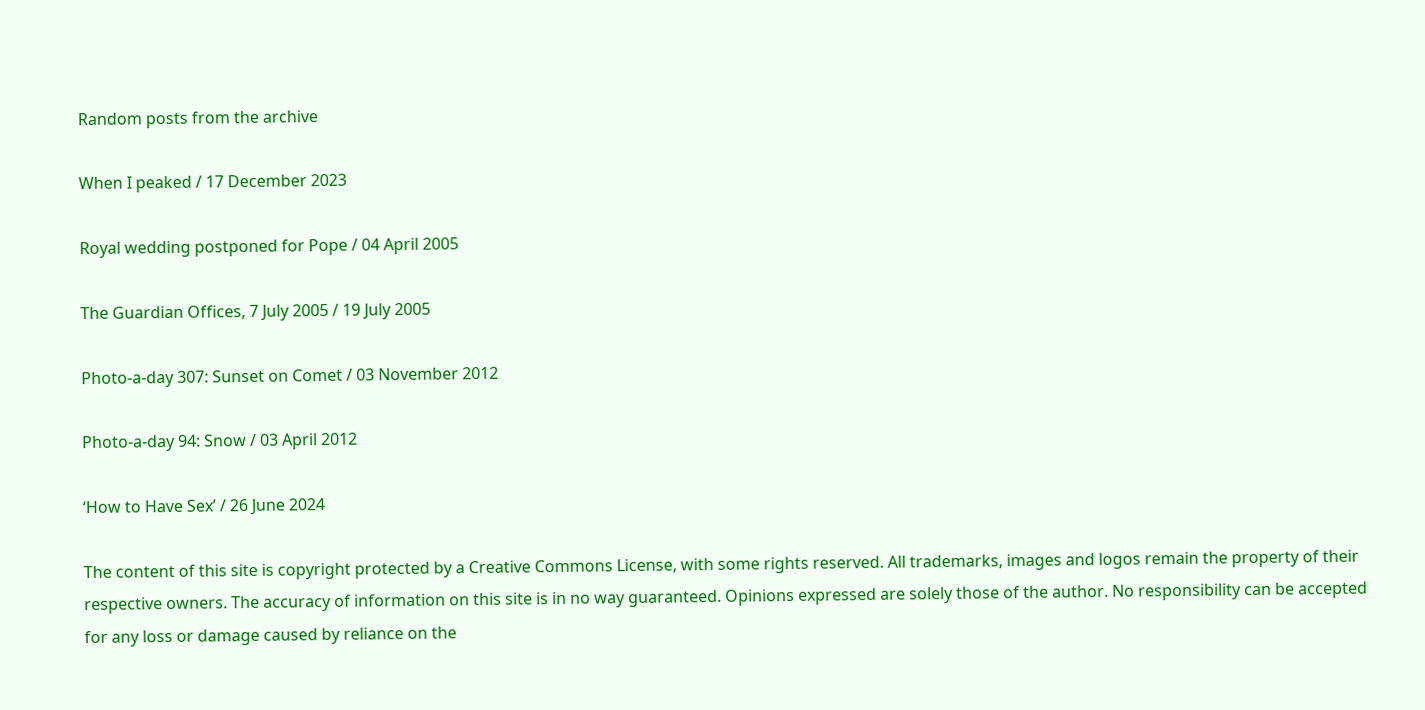Random posts from the archive

When I peaked / 17 December 2023

Royal wedding postponed for Pope / 04 April 2005

The Guardian Offices, 7 July 2005 / 19 July 2005

Photo-a-day 307: Sunset on Comet / 03 November 2012

Photo-a-day 94: Snow / 03 April 2012

‘How to Have Sex’ / 26 June 2024

The content of this site is copyright protected by a Creative Commons License, with some rights reserved. All trademarks, images and logos remain the property of their respective owners. The accuracy of information on this site is in no way guaranteed. Opinions expressed are solely those of the author. No responsibility can be accepted for any loss or damage caused by reliance on the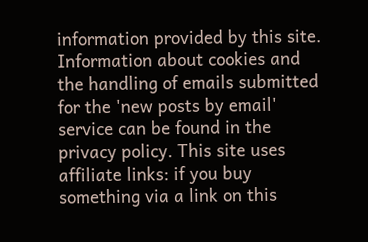information provided by this site. Information about cookies and the handling of emails submitted for the 'new posts by email' service can be found in the privacy policy. This site uses affiliate links: if you buy something via a link on this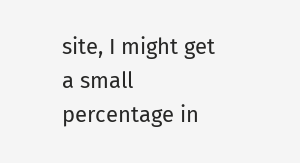site, I might get a small percentage in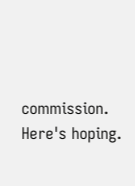commission. Here's hoping.